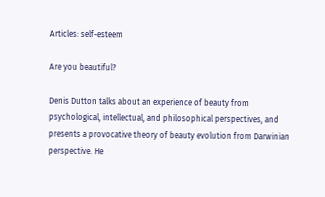Articles: self-esteem

Are you beautiful?

Denis Dutton talks about an experience of beauty from psychological, intellectual, and philosophical perspectives, and presents a provocative theory of beauty evolution from Darwinian perspective. He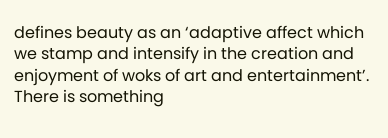defines beauty as an ‘adaptive affect which we stamp and intensify in the creation and enjoyment of woks of art and entertainment’. There is something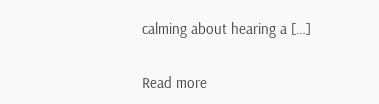calming about hearing a […]

Read more